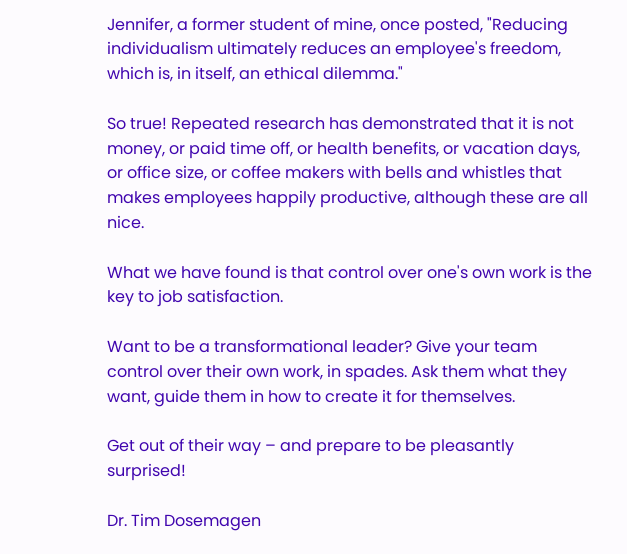Jennifer, a former student of mine, once posted, "Reducing individualism ultimately reduces an employee's freedom, which is, in itself, an ethical dilemma."

So true! Repeated research has demonstrated that it is not money, or paid time off, or health benefits, or vacation days, or office size, or coffee makers with bells and whistles that makes employees happily productive, although these are all nice.

What we have found is that control over one's own work is the key to job satisfaction.

Want to be a transformational leader? Give your team control over their own work, in spades. Ask them what they want, guide them in how to create it for themselves.

Get out of their way – and prepare to be pleasantly surprised!

Dr. Tim Dosemagen